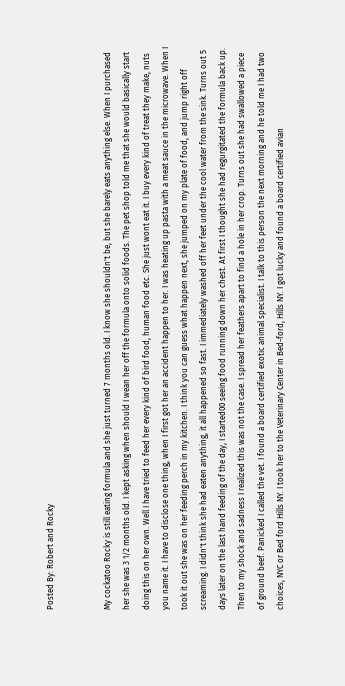Posted By: Robert and Rocky


My cockatoo Rocky is still eating formula and she just turned 7 months old. I know she shouldn't be, but she barely eats anything else. When I purchased her she was 3 1/2 months old. I kept asking when should I wean her off the formula onto solid foods. The pet shop told me that she would basically start doing this on her own. Well I have tried to feed her every kind of bird food, human food etc. She just wont eat it. I buy every kind of treat they make, nuts you name it. I have to disclose one thing, when I first got her an accident happen to her. I was heating up pasta with a meat sauce in the microwave. When I took it out she was on her feeding perch in my kitchen. I think you can guess what happen next, she jumped on my plate of food, and jump right off screaming. I didn't think she had eaten anything, it all happened so fast. I immediately washed off her feet under the cool water from the sink. Turns out 5 days later on the last hand feeding of the day, I started00 seeing food running down her chest. At first I thought she had regurgitated the formula back up. Then to my shock and sadness I realized this was not the case. I spread her feathers apart to find a hole in her crop. Turns out she had swallowed a piece of ground beef. Panicked I called the vet. I found a board certified exotic animal specialist. I talk to this person the next morning and he told me I had two choices, NYC or Bed ford Hills NY. I took her to the Veterinary Center in Bed-ford, Hills NY. I got lucky and found a board certified avian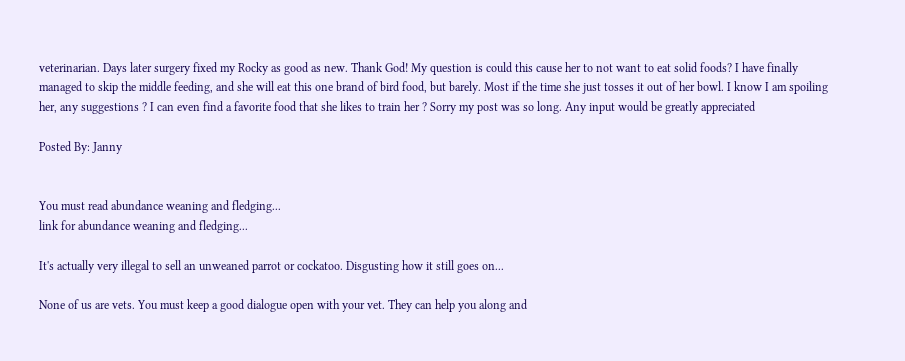veterinarian. Days later surgery fixed my Rocky as good as new. Thank God! My question is could this cause her to not want to eat solid foods? I have finally managed to skip the middle feeding, and she will eat this one brand of bird food, but barely. Most if the time she just tosses it out of her bowl. I know I am spoiling her, any suggestions ? I can even find a favorite food that she likes to train her ? Sorry my post was so long. Any input would be greatly appreciated

Posted By: Janny


You must read abundance weaning and fledging...
link for abundance weaning and fledging...

It's actually very illegal to sell an unweaned parrot or cockatoo. Disgusting how it still goes on...

None of us are vets. You must keep a good dialogue open with your vet. They can help you along and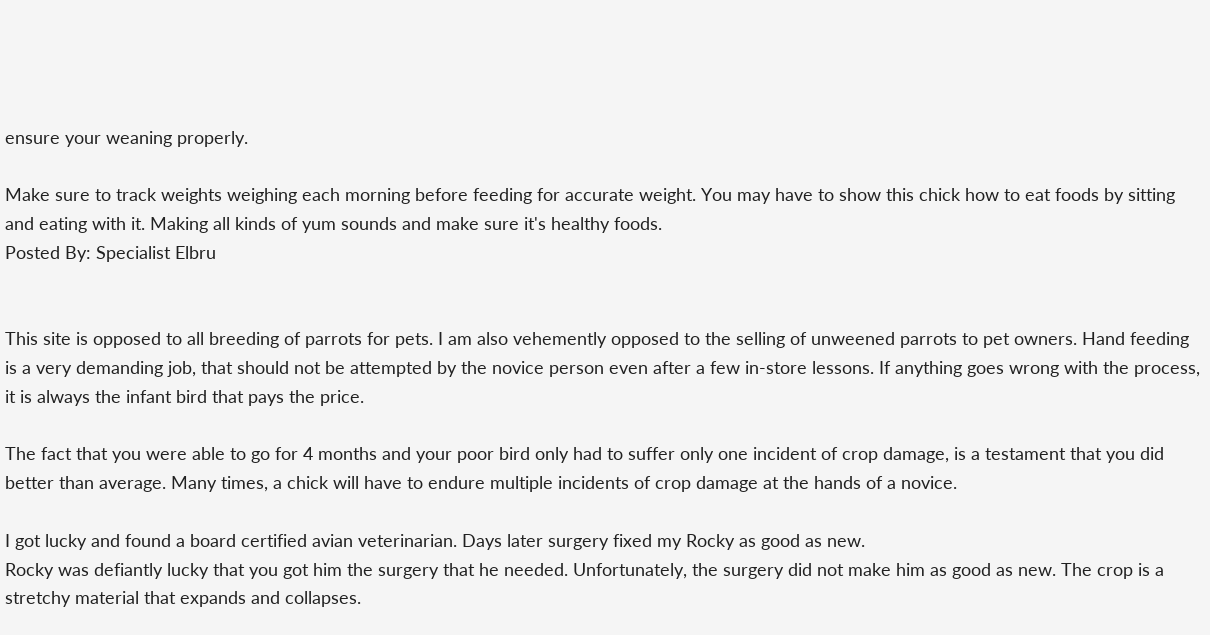ensure your weaning properly.

Make sure to track weights weighing each morning before feeding for accurate weight. You may have to show this chick how to eat foods by sitting and eating with it. Making all kinds of yum sounds and make sure it's healthy foods.
Posted By: Specialist Elbru


This site is opposed to all breeding of parrots for pets. I am also vehemently opposed to the selling of unweened parrots to pet owners. Hand feeding is a very demanding job, that should not be attempted by the novice person even after a few in-store lessons. If anything goes wrong with the process, it is always the infant bird that pays the price.

The fact that you were able to go for 4 months and your poor bird only had to suffer only one incident of crop damage, is a testament that you did better than average. Many times, a chick will have to endure multiple incidents of crop damage at the hands of a novice.

I got lucky and found a board certified avian veterinarian. Days later surgery fixed my Rocky as good as new.
Rocky was defiantly lucky that you got him the surgery that he needed. Unfortunately, the surgery did not make him as good as new. The crop is a stretchy material that expands and collapses.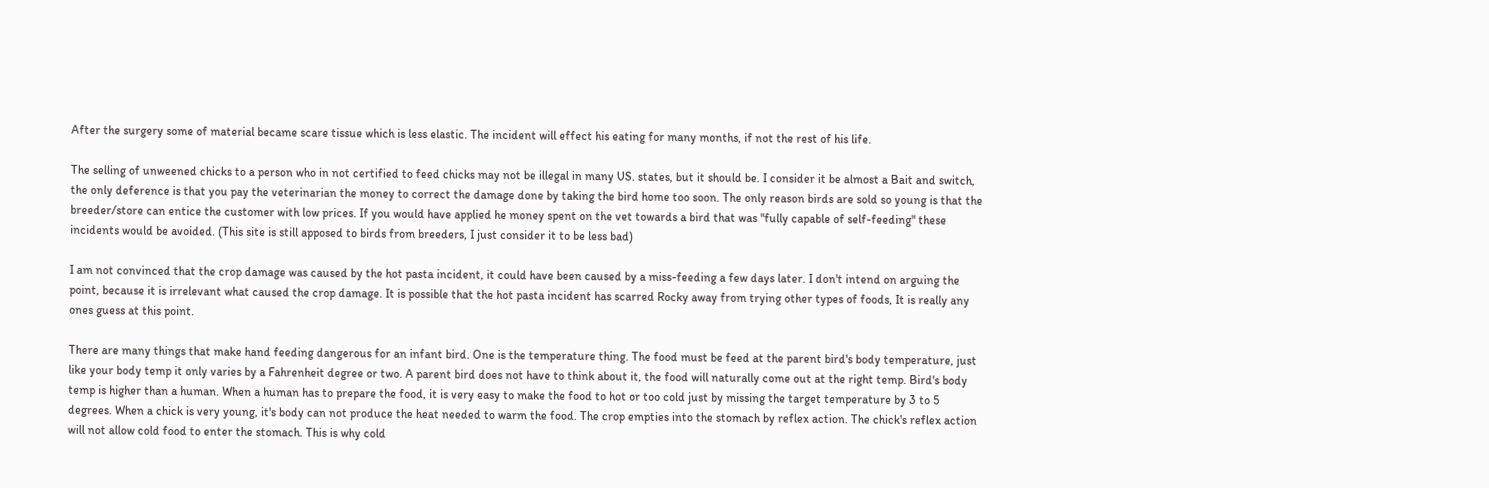After the surgery some of material became scare tissue which is less elastic. The incident will effect his eating for many months, if not the rest of his life.

The selling of unweened chicks to a person who in not certified to feed chicks may not be illegal in many US. states, but it should be. I consider it be almost a Bait and switch, the only deference is that you pay the veterinarian the money to correct the damage done by taking the bird home too soon. The only reason birds are sold so young is that the breeder/store can entice the customer with low prices. If you would have applied he money spent on the vet towards a bird that was "fully capable of self-feeding" these incidents would be avoided. (This site is still apposed to birds from breeders, I just consider it to be less bad)

I am not convinced that the crop damage was caused by the hot pasta incident, it could have been caused by a miss-feeding a few days later. I don't intend on arguing the point, because it is irrelevant what caused the crop damage. It is possible that the hot pasta incident has scarred Rocky away from trying other types of foods, It is really any ones guess at this point.

There are many things that make hand feeding dangerous for an infant bird. One is the temperature thing. The food must be feed at the parent bird's body temperature, just like your body temp it only varies by a Fahrenheit degree or two. A parent bird does not have to think about it, the food will naturally come out at the right temp. Bird's body temp is higher than a human. When a human has to prepare the food, it is very easy to make the food to hot or too cold just by missing the target temperature by 3 to 5 degrees. When a chick is very young, it's body can not produce the heat needed to warm the food. The crop empties into the stomach by reflex action. The chick's reflex action will not allow cold food to enter the stomach. This is why cold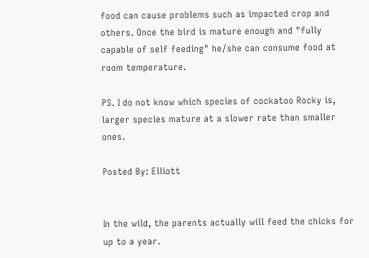food can cause problems such as impacted crop and others. Once the bird is mature enough and "fully capable of self feeding" he/she can consume food at room temperature.

PS. I do not know which species of cockatoo Rocky is, larger species mature at a slower rate than smaller ones.

Posted By: Elliott


In the wild, the parents actually will feed the chicks for up to a year.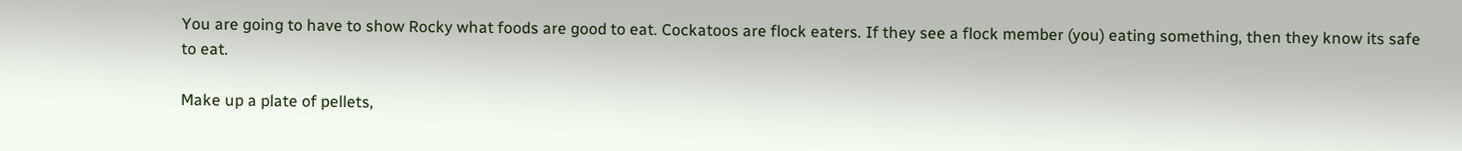You are going to have to show Rocky what foods are good to eat. Cockatoos are flock eaters. If they see a flock member (you) eating something, then they know its safe to eat.

Make up a plate of pellets,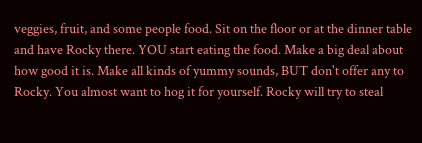veggies, fruit, and some people food. Sit on the floor or at the dinner table and have Rocky there. YOU start eating the food. Make a big deal about how good it is. Make all kinds of yummy sounds, BUT don't offer any to Rocky. You almost want to hog it for yourself. Rocky will try to steal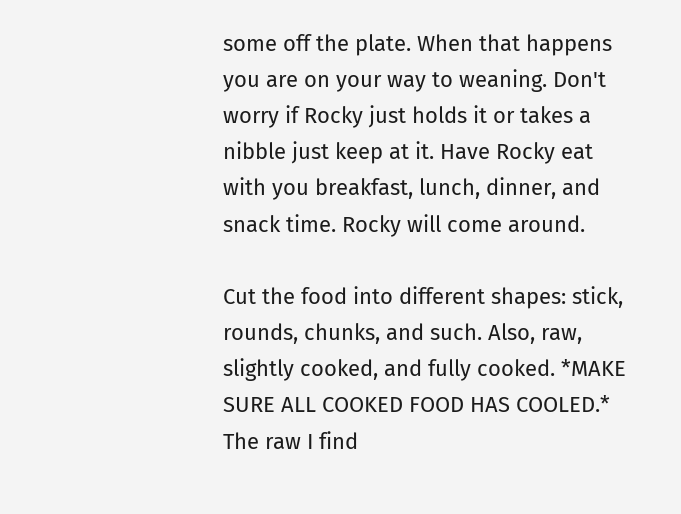some off the plate. When that happens you are on your way to weaning. Don't worry if Rocky just holds it or takes a nibble just keep at it. Have Rocky eat with you breakfast, lunch, dinner, and snack time. Rocky will come around.

Cut the food into different shapes: stick, rounds, chunks, and such. Also, raw, slightly cooked, and fully cooked. *MAKE SURE ALL COOKED FOOD HAS COOLED.* The raw I find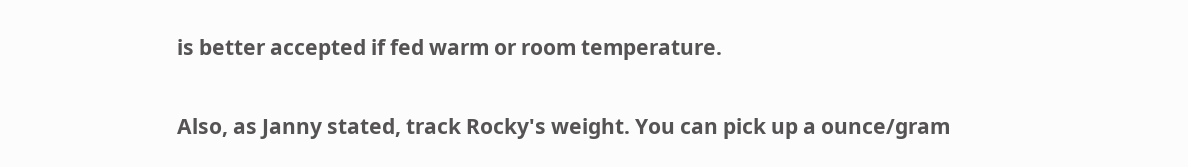is better accepted if fed warm or room temperature.

Also, as Janny stated, track Rocky's weight. You can pick up a ounce/gram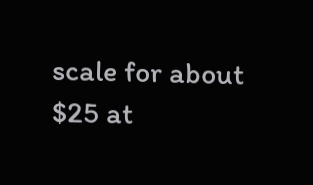scale for about $25 at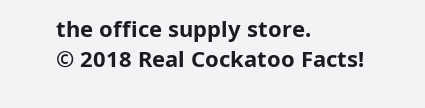the office supply store.
© 2018 Real Cockatoo Facts!